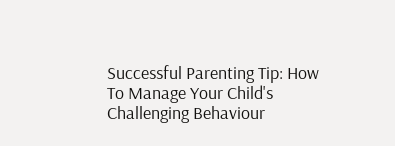Successful Parenting Tip: How To Manage Your Child's Challenging Behaviour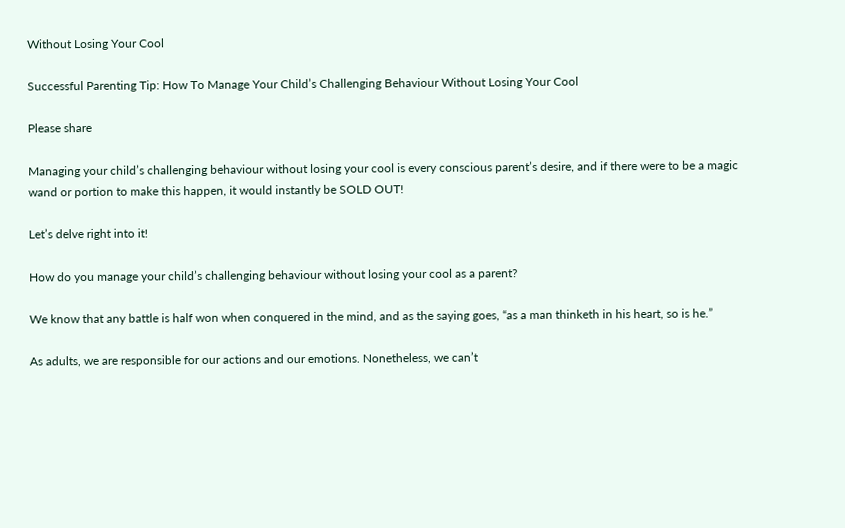Without Losing Your Cool

Successful Parenting Tip: How To Manage Your Child’s Challenging Behaviour Without Losing Your Cool

Please share

Managing your child’s challenging behaviour without losing your cool is every conscious parent’s desire, and if there were to be a magic wand or portion to make this happen, it would instantly be SOLD OUT!

Let’s delve right into it!

How do you manage your child’s challenging behaviour without losing your cool as a parent?

We know that any battle is half won when conquered in the mind, and as the saying goes, “as a man thinketh in his heart, so is he.”

As adults, we are responsible for our actions and our emotions. Nonetheless, we can’t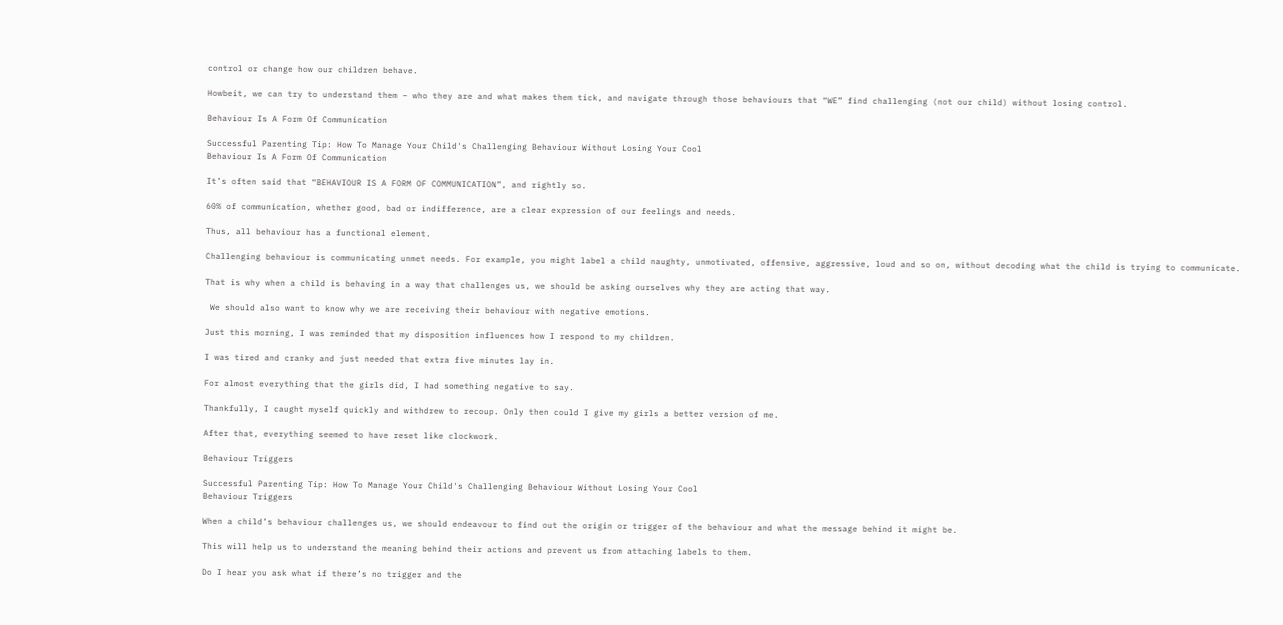control or change how our children behave.

Howbeit, we can try to understand them – who they are and what makes them tick, and navigate through those behaviours that “WE” find challenging (not our child) without losing control.

Behaviour Is A Form Of Communication

Successful Parenting Tip: How To Manage Your Child's Challenging Behaviour Without Losing Your Cool
Behaviour Is A Form Of Communication

It’s often said that “BEHAVIOUR IS A FORM OF COMMUNICATION”, and rightly so.

60% of communication, whether good, bad or indifference, are a clear expression of our feelings and needs.

Thus, all behaviour has a functional element.

Challenging behaviour is communicating unmet needs. For example, you might label a child naughty, unmotivated, offensive, aggressive, loud and so on, without decoding what the child is trying to communicate.

That is why when a child is behaving in a way that challenges us, we should be asking ourselves why they are acting that way.

 We should also want to know why we are receiving their behaviour with negative emotions.

Just this morning, I was reminded that my disposition influences how I respond to my children.

I was tired and cranky and just needed that extra five minutes lay in.

For almost everything that the girls did, I had something negative to say.

Thankfully, I caught myself quickly and withdrew to recoup. Only then could I give my girls a better version of me.

After that, everything seemed to have reset like clockwork.

Behaviour Triggers

Successful Parenting Tip: How To Manage Your Child's Challenging Behaviour Without Losing Your Cool
Behaviour Triggers

When a child’s behaviour challenges us, we should endeavour to find out the origin or trigger of the behaviour and what the message behind it might be.

This will help us to understand the meaning behind their actions and prevent us from attaching labels to them.

Do I hear you ask what if there’s no trigger and the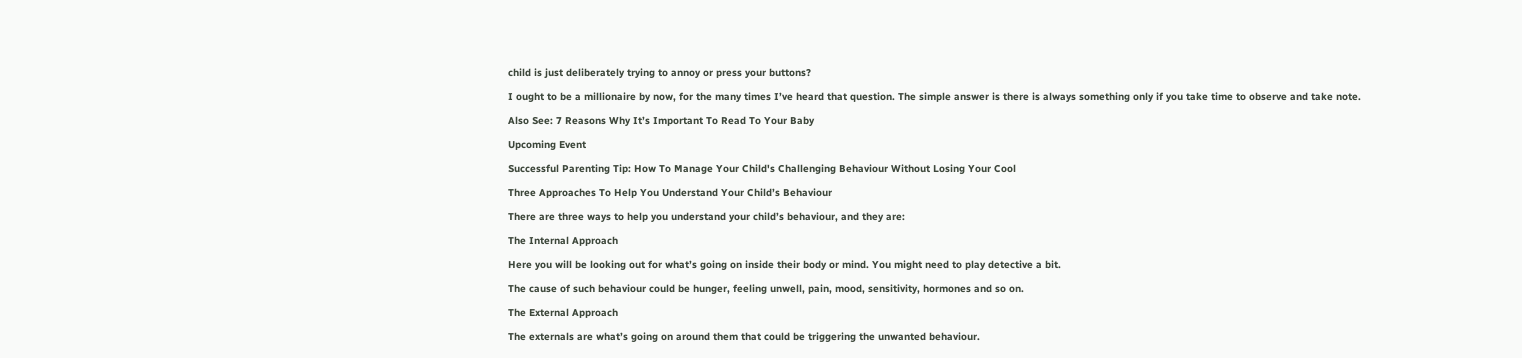child is just deliberately trying to annoy or press your buttons?

I ought to be a millionaire by now, for the many times I’ve heard that question. The simple answer is there is always something only if you take time to observe and take note.

Also See: 7 Reasons Why It’s Important To Read To Your Baby

Upcoming Event

Successful Parenting Tip: How To Manage Your Child's Challenging Behaviour Without Losing Your Cool

Three Approaches To Help You Understand Your Child’s Behaviour

There are three ways to help you understand your child’s behaviour, and they are:

The Internal Approach

Here you will be looking out for what’s going on inside their body or mind. You might need to play detective a bit.

The cause of such behaviour could be hunger, feeling unwell, pain, mood, sensitivity, hormones and so on.

The External Approach

The externals are what’s going on around them that could be triggering the unwanted behaviour.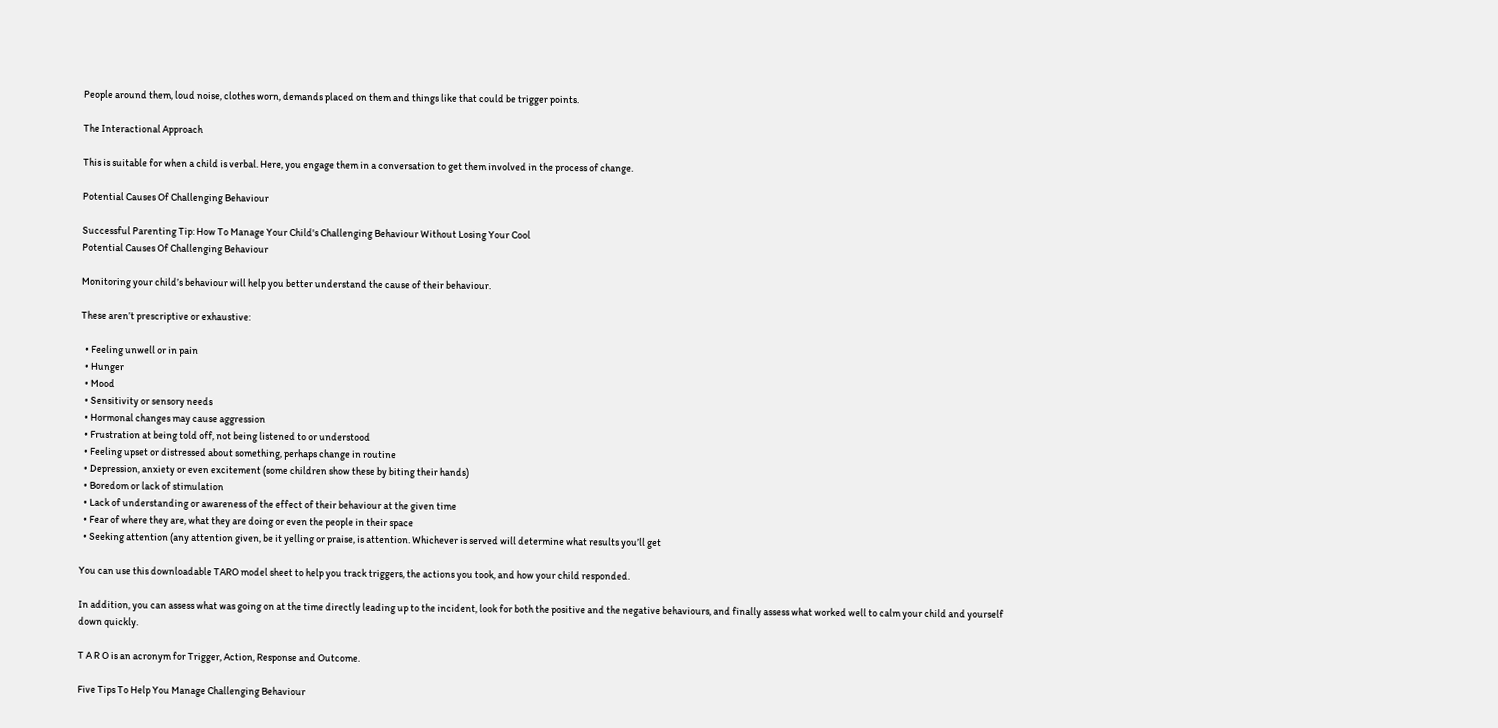People around them, loud noise, clothes worn, demands placed on them and things like that could be trigger points.

The Interactional Approach

This is suitable for when a child is verbal. Here, you engage them in a conversation to get them involved in the process of change.

Potential Causes Of Challenging Behaviour

Successful Parenting Tip: How To Manage Your Child's Challenging Behaviour Without Losing Your Cool
Potential Causes Of Challenging Behaviour

Monitoring your child’s behaviour will help you better understand the cause of their behaviour.

These aren’t prescriptive or exhaustive:

  • Feeling unwell or in pain
  • Hunger
  • Mood
  • Sensitivity or sensory needs
  • Hormonal changes may cause aggression
  • Frustration at being told off, not being listened to or understood
  • Feeling upset or distressed about something, perhaps change in routine
  • Depression, anxiety or even excitement (some children show these by biting their hands)
  • Boredom or lack of stimulation
  • Lack of understanding or awareness of the effect of their behaviour at the given time
  • Fear of where they are, what they are doing or even the people in their space
  • Seeking attention (any attention given, be it yelling or praise, is attention. Whichever is served will determine what results you’ll get

You can use this downloadable TARO model sheet to help you track triggers, the actions you took, and how your child responded.

In addition, you can assess what was going on at the time directly leading up to the incident, look for both the positive and the negative behaviours, and finally assess what worked well to calm your child and yourself down quickly.

T A R O is an acronym for Trigger, Action, Response and Outcome.

Five Tips To Help You Manage Challenging Behaviour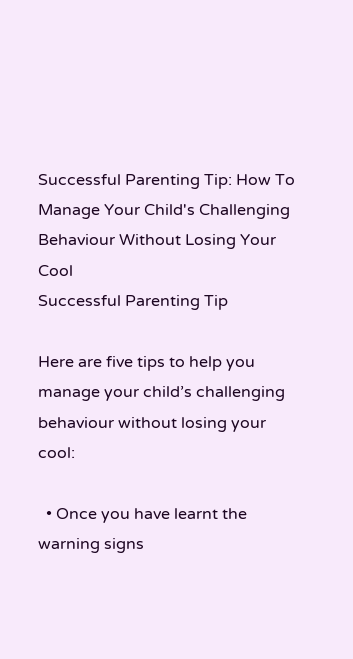Successful Parenting Tip: How To Manage Your Child's Challenging Behaviour Without Losing Your Cool
Successful Parenting Tip

Here are five tips to help you manage your child’s challenging behaviour without losing your cool:

  • Once you have learnt the warning signs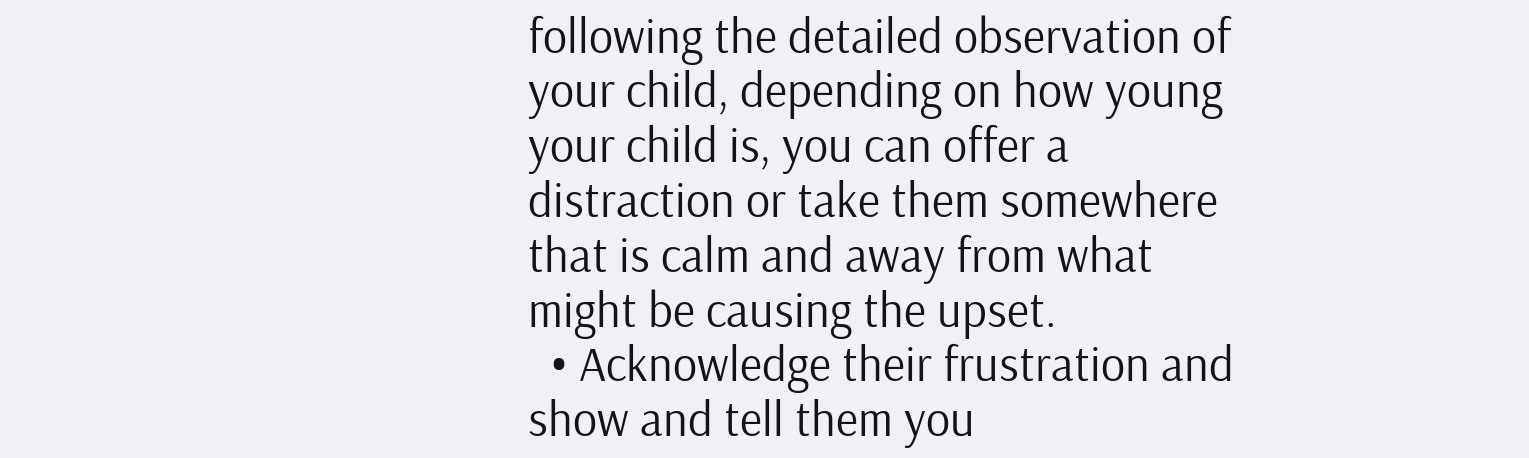following the detailed observation of your child, depending on how young your child is, you can offer a distraction or take them somewhere that is calm and away from what might be causing the upset.
  • Acknowledge their frustration and show and tell them you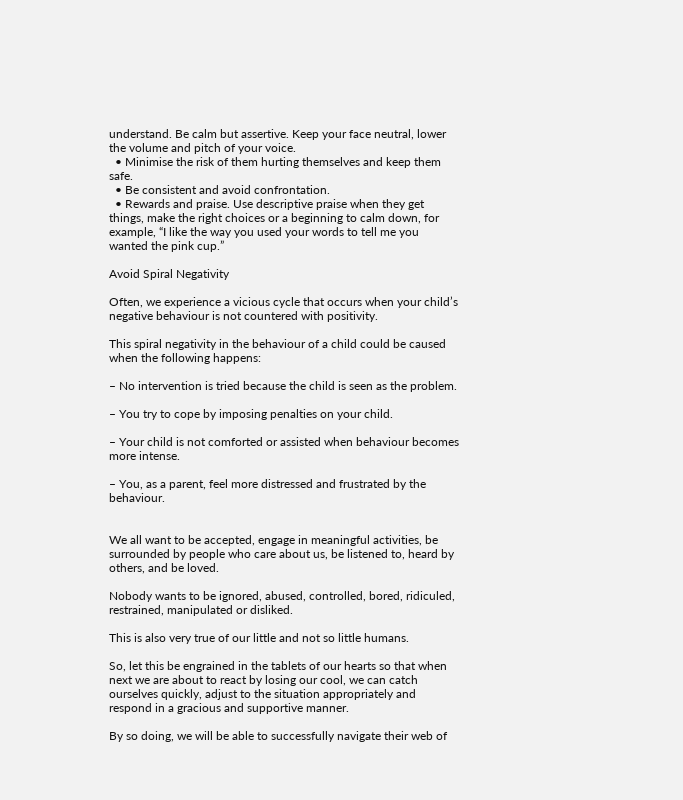understand. Be calm but assertive. Keep your face neutral, lower the volume and pitch of your voice.
  • Minimise the risk of them hurting themselves and keep them safe.
  • Be consistent and avoid confrontation.
  • Rewards and praise. Use descriptive praise when they get things, make the right choices or a beginning to calm down, for example, “I like the way you used your words to tell me you wanted the pink cup.”

Avoid Spiral Negativity

Often, we experience a vicious cycle that occurs when your child’s negative behaviour is not countered with positivity.

This spiral negativity in the behaviour of a child could be caused when the following happens:

– No intervention is tried because the child is seen as the problem.

– You try to cope by imposing penalties on your child.

– Your child is not comforted or assisted when behaviour becomes more intense.

– You, as a parent, feel more distressed and frustrated by the behaviour.


We all want to be accepted, engage in meaningful activities, be surrounded by people who care about us, be listened to, heard by others, and be loved.

Nobody wants to be ignored, abused, controlled, bored, ridiculed, restrained, manipulated or disliked.

This is also very true of our little and not so little humans.

So, let this be engrained in the tablets of our hearts so that when next we are about to react by losing our cool, we can catch ourselves quickly, adjust to the situation appropriately and respond in a gracious and supportive manner.

By so doing, we will be able to successfully navigate their web of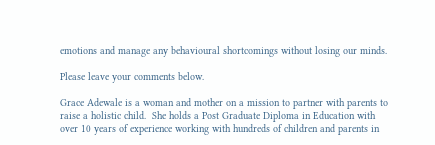emotions and manage any behavioural shortcomings without losing our minds.

Please leave your comments below.

Grace Adewale is a woman and mother on a mission to partner with parents to raise a holistic child.  She holds a Post Graduate Diploma in Education with over 10 years of experience working with hundreds of children and parents in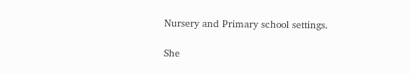Nursery and Primary school settings.

She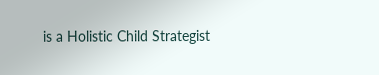is a Holistic Child Strategist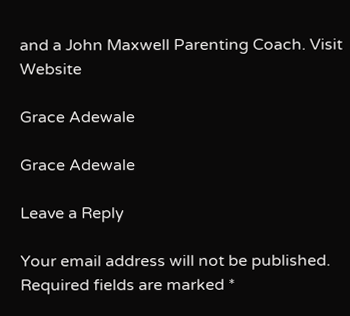and a John Maxwell Parenting Coach. Visit Website

Grace Adewale

Grace Adewale

Leave a Reply

Your email address will not be published. Required fields are marked *